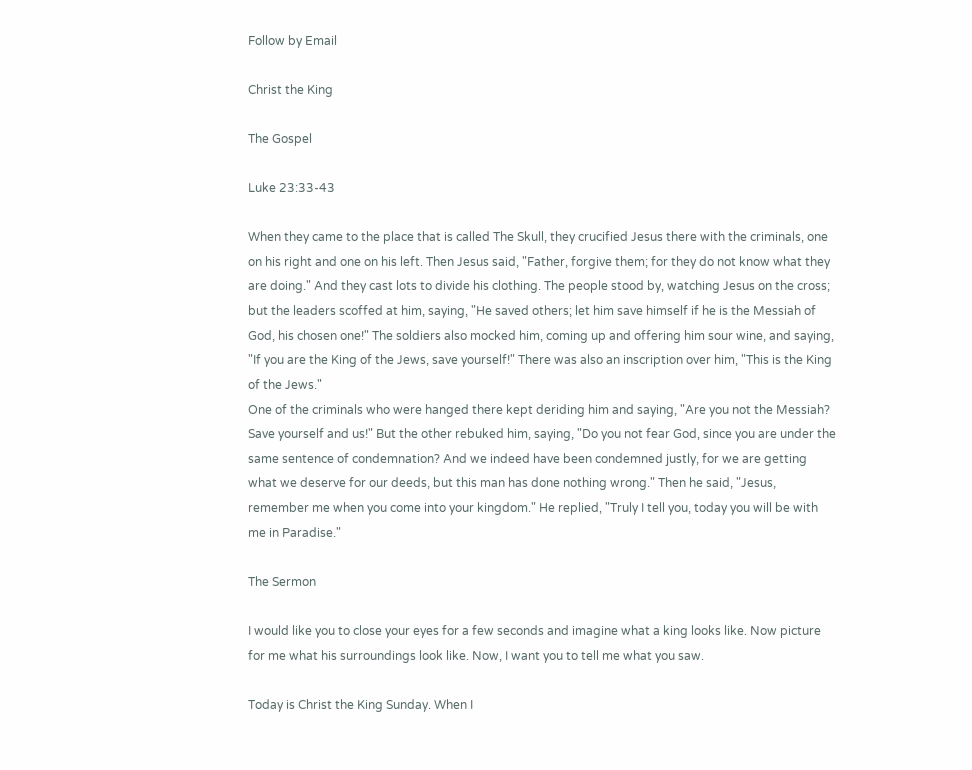Follow by Email

Christ the King

The Gospel

Luke 23:33-43

When they came to the place that is called The Skull, they crucified Jesus there with the criminals, one on his right and one on his left. Then Jesus said, "Father, forgive them; for they do not know what they are doing." And they cast lots to divide his clothing. The people stood by, watching Jesus on the cross; but the leaders scoffed at him, saying, "He saved others; let him save himself if he is the Messiah of God, his chosen one!" The soldiers also mocked him, coming up and offering him sour wine, and saying, "If you are the King of the Jews, save yourself!" There was also an inscription over him, "This is the King of the Jews."
One of the criminals who were hanged there kept deriding him and saying, "Are you not the Messiah? Save yourself and us!" But the other rebuked him, saying, "Do you not fear God, since you are under the same sentence of condemnation? And we indeed have been condemned justly, for we are getting what we deserve for our deeds, but this man has done nothing wrong." Then he said, "Jesus, remember me when you come into your kingdom." He replied, "Truly I tell you, today you will be with me in Paradise."

The Sermon

I would like you to close your eyes for a few seconds and imagine what a king looks like. Now picture for me what his surroundings look like. Now, I want you to tell me what you saw.

Today is Christ the King Sunday. When I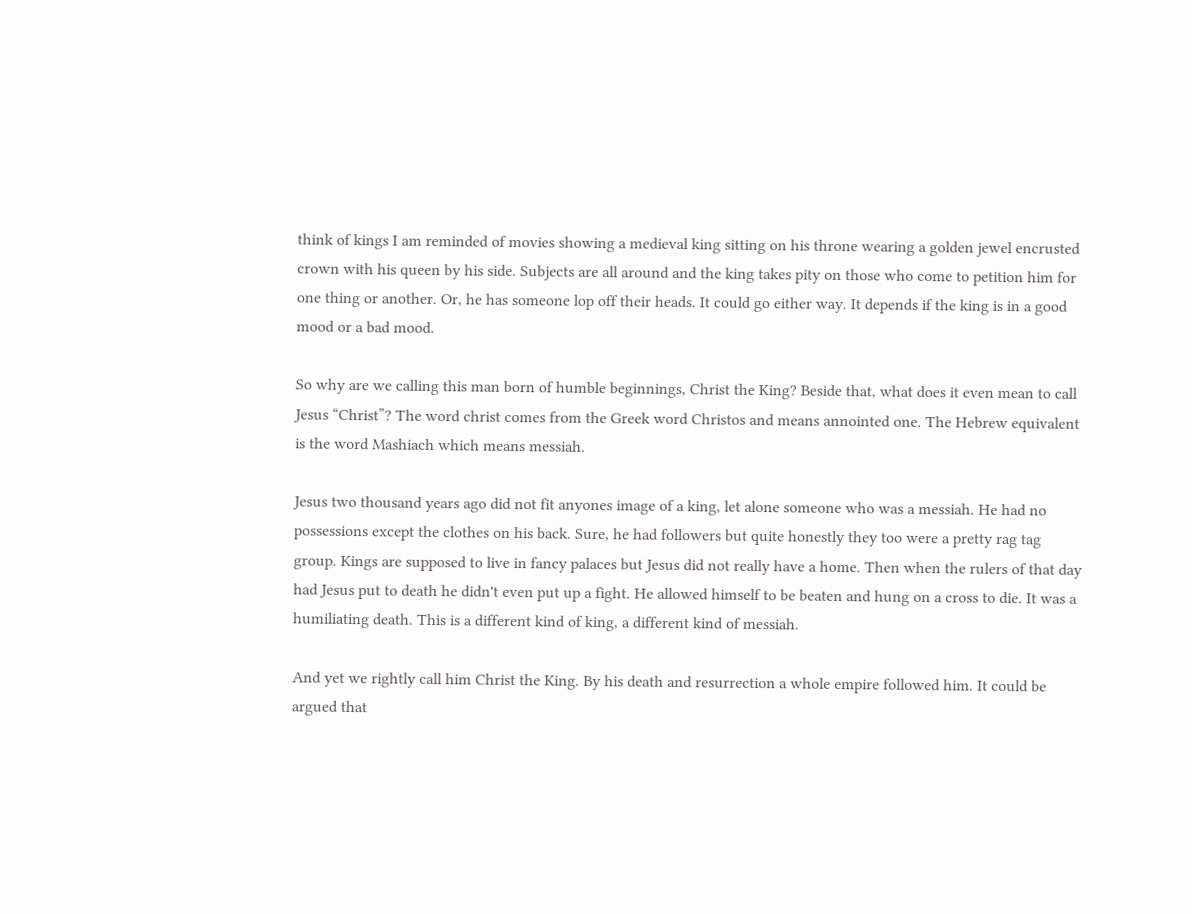think of kings I am reminded of movies showing a medieval king sitting on his throne wearing a golden jewel encrusted crown with his queen by his side. Subjects are all around and the king takes pity on those who come to petition him for one thing or another. Or, he has someone lop off their heads. It could go either way. It depends if the king is in a good mood or a bad mood.

So why are we calling this man born of humble beginnings, Christ the King? Beside that, what does it even mean to call Jesus “Christ”? The word christ comes from the Greek word Christos and means annointed one. The Hebrew equivalent is the word Mashiach which means messiah.

Jesus two thousand years ago did not fit anyones image of a king, let alone someone who was a messiah. He had no possessions except the clothes on his back. Sure, he had followers but quite honestly they too were a pretty rag tag group. Kings are supposed to live in fancy palaces but Jesus did not really have a home. Then when the rulers of that day had Jesus put to death he didn't even put up a fight. He allowed himself to be beaten and hung on a cross to die. It was a humiliating death. This is a different kind of king, a different kind of messiah.

And yet we rightly call him Christ the King. By his death and resurrection a whole empire followed him. It could be argued that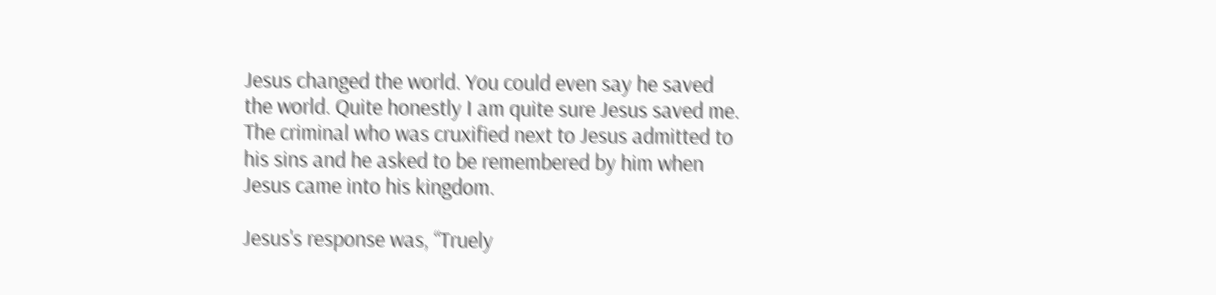Jesus changed the world. You could even say he saved the world. Quite honestly I am quite sure Jesus saved me. The criminal who was cruxified next to Jesus admitted to his sins and he asked to be remembered by him when Jesus came into his kingdom.

Jesus's response was, “Truely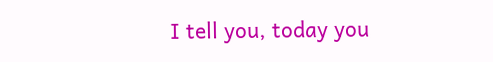I tell you, today you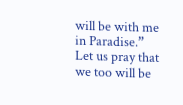will be with me in Paradise.” Let us pray that we too will be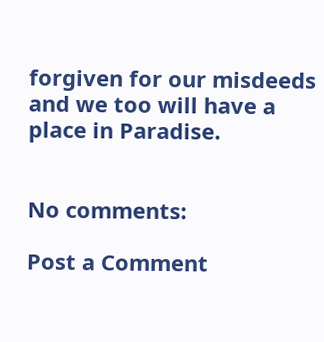forgiven for our misdeeds and we too will have a place in Paradise.


No comments:

Post a Comment